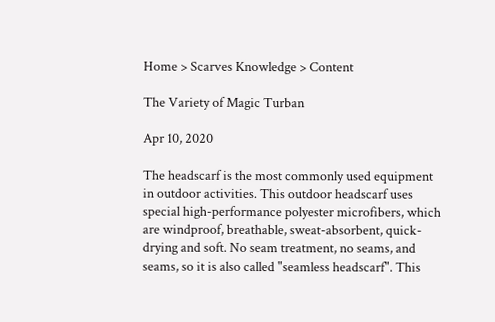Home > Scarves Knowledge > Content

The Variety of Magic Turban

Apr 10, 2020

The headscarf is the most commonly used equipment in outdoor activities. This outdoor headscarf uses special high-performance polyester microfibers, which are windproof, breathable, sweat-absorbent, quick-drying and soft. No seam treatment, no seams, and seams, so it is also called "seamless headscarf". This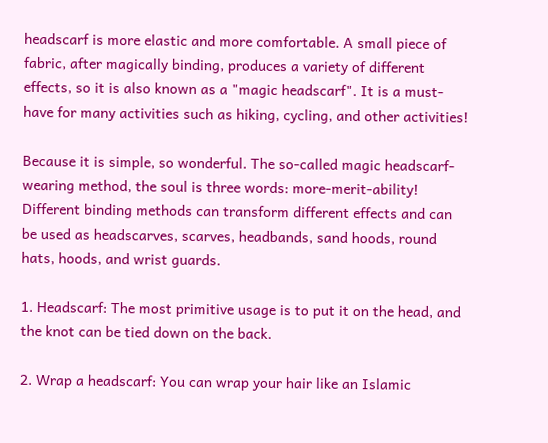headscarf is more elastic and more comfortable. A small piece of fabric, after magically binding, produces a variety of different effects, so it is also known as a "magic headscarf". It is a must-have for many activities such as hiking, cycling, and other activities!

Because it is simple, so wonderful. The so-called magic headscarf-wearing method, the soul is three words: more-merit-ability! Different binding methods can transform different effects and can be used as headscarves, scarves, headbands, sand hoods, round hats, hoods, and wrist guards.

1. Headscarf: The most primitive usage is to put it on the head, and the knot can be tied down on the back.

2. Wrap a headscarf: You can wrap your hair like an Islamic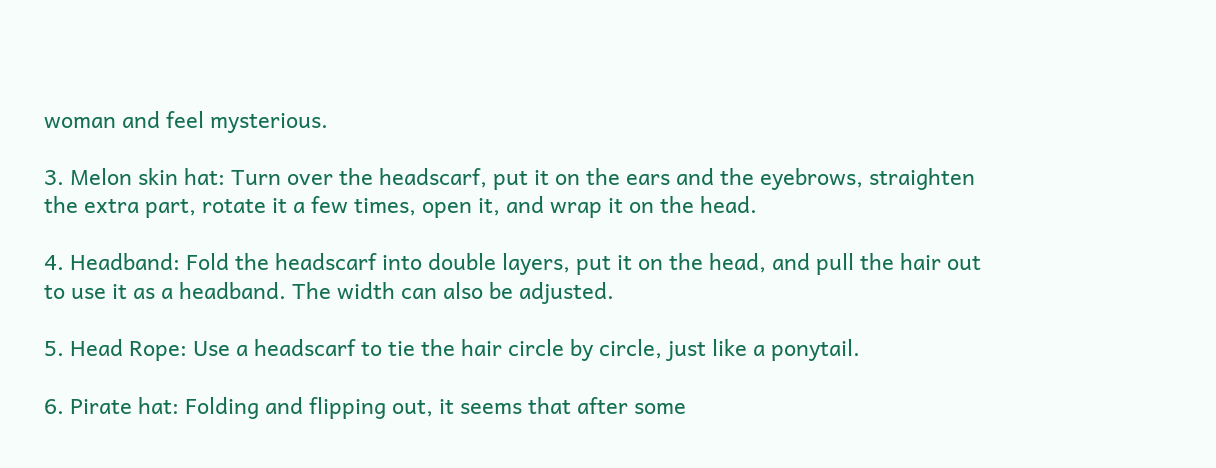woman and feel mysterious.

3. Melon skin hat: Turn over the headscarf, put it on the ears and the eyebrows, straighten the extra part, rotate it a few times, open it, and wrap it on the head.

4. Headband: Fold the headscarf into double layers, put it on the head, and pull the hair out to use it as a headband. The width can also be adjusted.

5. Head Rope: Use a headscarf to tie the hair circle by circle, just like a ponytail.

6. Pirate hat: Folding and flipping out, it seems that after some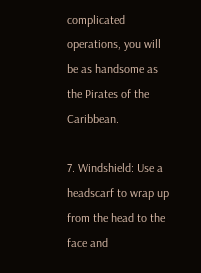complicated operations, you will be as handsome as the Pirates of the Caribbean.

7. Windshield: Use a headscarf to wrap up from the head to the face and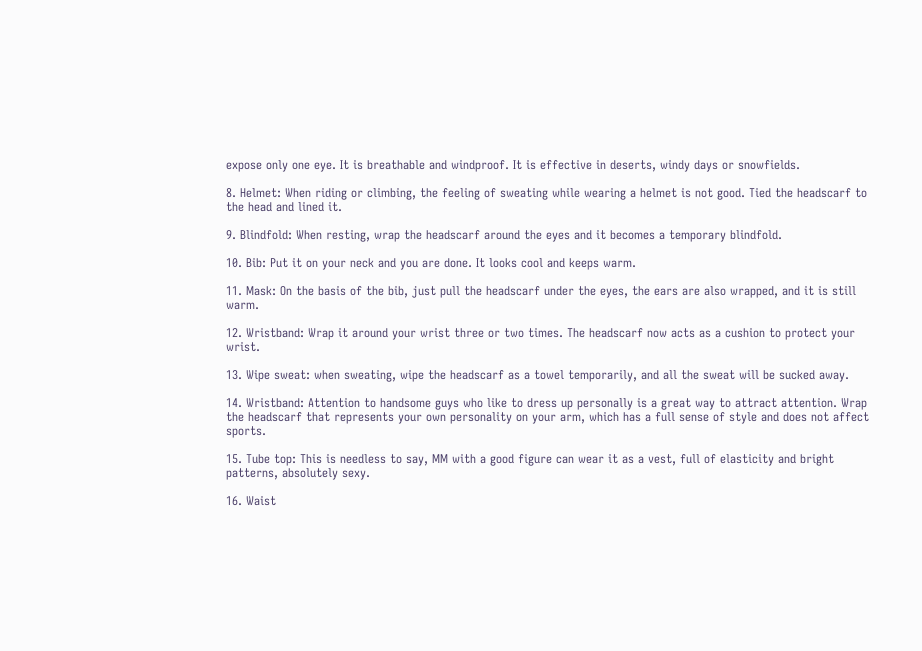expose only one eye. It is breathable and windproof. It is effective in deserts, windy days or snowfields.

8. Helmet: When riding or climbing, the feeling of sweating while wearing a helmet is not good. Tied the headscarf to the head and lined it.

9. Blindfold: When resting, wrap the headscarf around the eyes and it becomes a temporary blindfold.

10. Bib: Put it on your neck and you are done. It looks cool and keeps warm.

11. Mask: On the basis of the bib, just pull the headscarf under the eyes, the ears are also wrapped, and it is still warm.

12. Wristband: Wrap it around your wrist three or two times. The headscarf now acts as a cushion to protect your wrist.

13. Wipe sweat: when sweating, wipe the headscarf as a towel temporarily, and all the sweat will be sucked away.

14. Wristband: Attention to handsome guys who like to dress up personally is a great way to attract attention. Wrap the headscarf that represents your own personality on your arm, which has a full sense of style and does not affect sports.

15. Tube top: This is needless to say, MM with a good figure can wear it as a vest, full of elasticity and bright patterns, absolutely sexy.

16. Waist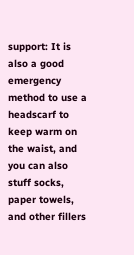support: It is also a good emergency method to use a headscarf to keep warm on the waist, and you can also stuff socks, paper towels, and other fillers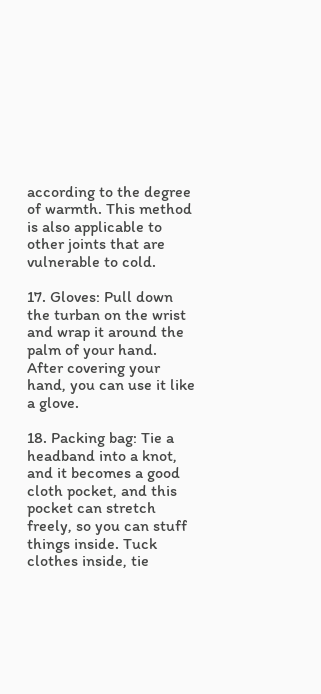according to the degree of warmth. This method is also applicable to other joints that are vulnerable to cold.

17. Gloves: Pull down the turban on the wrist and wrap it around the palm of your hand. After covering your hand, you can use it like a glove.

18. Packing bag: Tie a headband into a knot, and it becomes a good cloth pocket, and this pocket can stretch freely, so you can stuff things inside. Tuck clothes inside, tie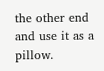the other end and use it as a pillow.